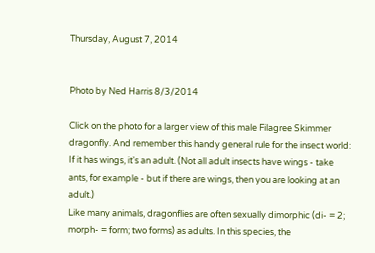Thursday, August 7, 2014


Photo by Ned Harris 8/3/2014

Click on the photo for a larger view of this male Filagree Skimmer dragonfly. And remember this handy general rule for the insect world: If it has wings, it's an adult. (Not all adult insects have wings - take ants, for example - but if there are wings, then you are looking at an adult.)
Like many animals, dragonflies are often sexually dimorphic (di- = 2; morph- = form; two forms) as adults. In this species, the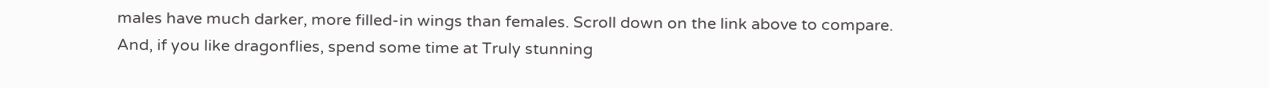males have much darker, more filled-in wings than females. Scroll down on the link above to compare.
And, if you like dragonflies, spend some time at Truly stunning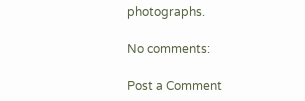photographs.

No comments:

Post a Comment